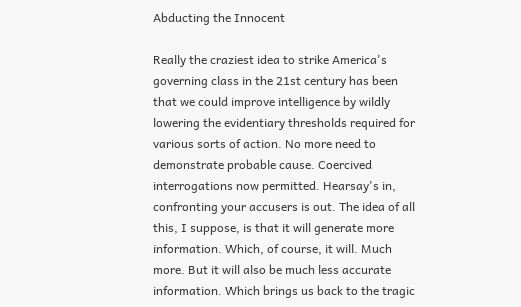Abducting the Innocent

Really the craziest idea to strike America's governing class in the 21st century has been that we could improve intelligence by wildly lowering the evidentiary thresholds required for various sorts of action. No more need to demonstrate probable cause. Coercived interrogations now permitted. Hearsay's in, confronting your accusers is out. The idea of all this, I suppose, is that it will generate more information. Which, of course, it will. Much more. But it will also be much less accurate information. Which brings us back to the tragic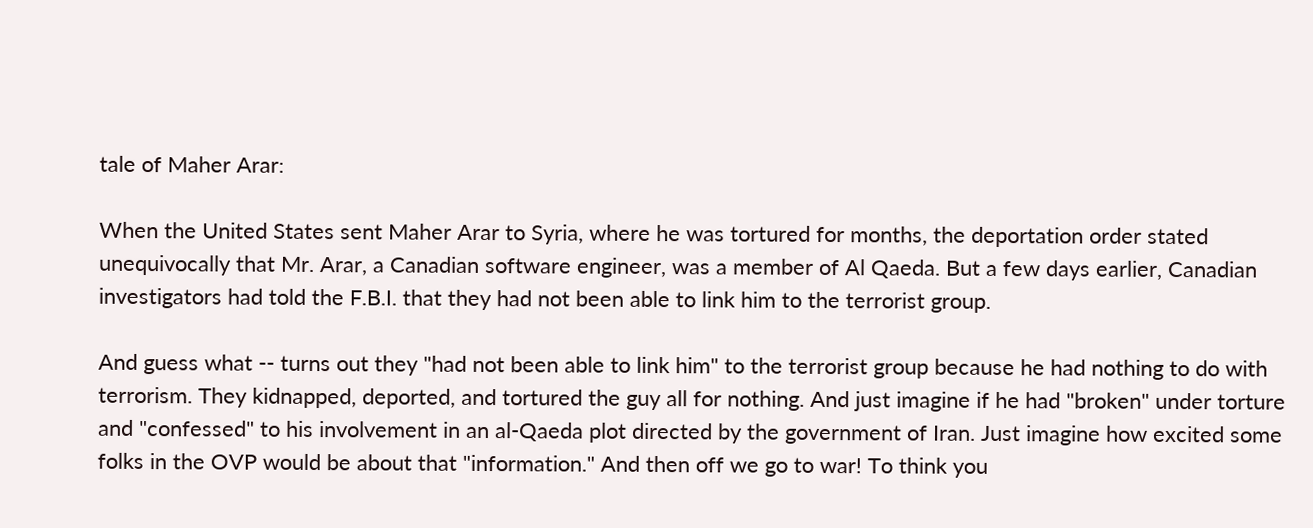tale of Maher Arar:

When the United States sent Maher Arar to Syria, where he was tortured for months, the deportation order stated unequivocally that Mr. Arar, a Canadian software engineer, was a member of Al Qaeda. But a few days earlier, Canadian investigators had told the F.B.I. that they had not been able to link him to the terrorist group.

And guess what -- turns out they "had not been able to link him" to the terrorist group because he had nothing to do with terrorism. They kidnapped, deported, and tortured the guy all for nothing. And just imagine if he had "broken" under torture and "confessed" to his involvement in an al-Qaeda plot directed by the government of Iran. Just imagine how excited some folks in the OVP would be about that "information." And then off we go to war! To think you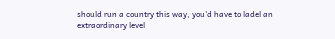should run a country this way, you'd have to ladel an extraordinary level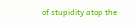of stupidity atop the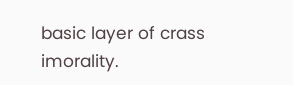basic layer of crass imorality.